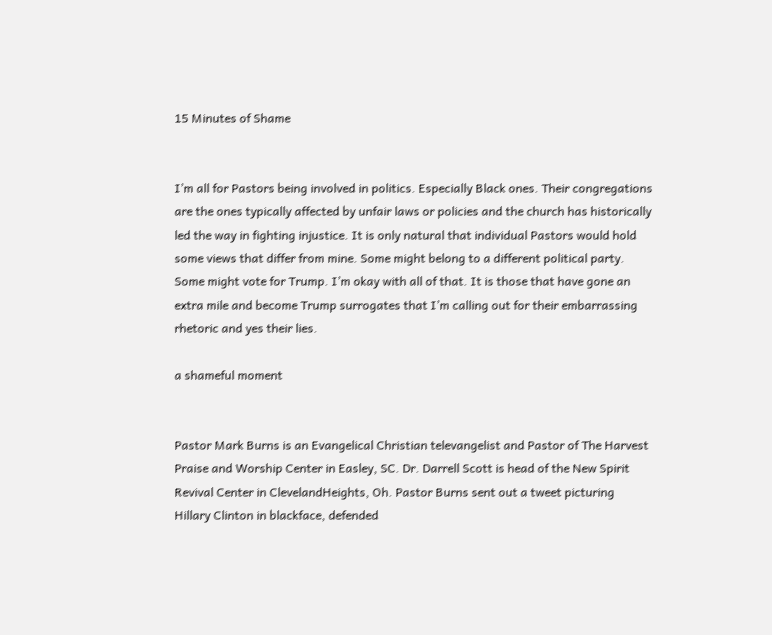15 Minutes of Shame


I’m all for Pastors being involved in politics. Especially Black ones. Their congregations are the ones typically affected by unfair laws or policies and the church has historically led the way in fighting injustice. It is only natural that individual Pastors would hold some views that differ from mine. Some might belong to a different political party. Some might vote for Trump. I’m okay with all of that. It is those that have gone an extra mile and become Trump surrogates that I’m calling out for their embarrassing rhetoric and yes their lies.

a shameful moment


Pastor Mark Burns is an Evangelical Christian televangelist and Pastor of The Harvest Praise and Worship Center in Easley, SC. Dr. Darrell Scott is head of the New Spirit Revival Center in ClevelandHeights, Oh. Pastor Burns sent out a tweet picturing Hillary Clinton in blackface, defended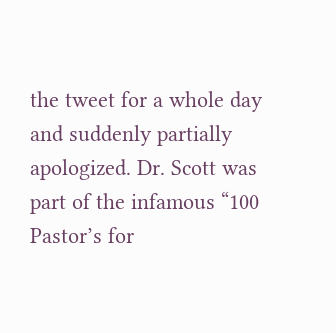the tweet for a whole day and suddenly partially apologized. Dr. Scott was part of the infamous “100 Pastor’s for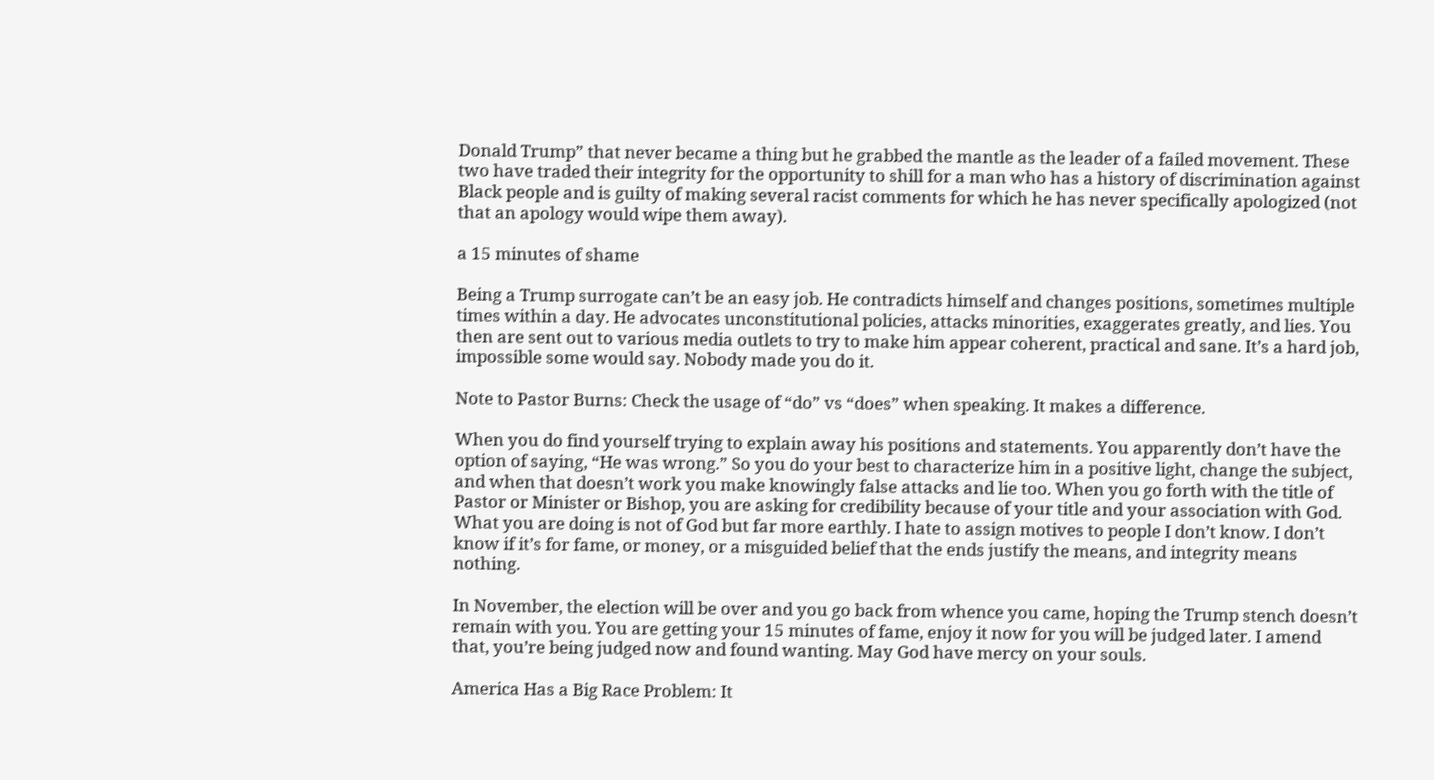Donald Trump” that never became a thing but he grabbed the mantle as the leader of a failed movement. These two have traded their integrity for the opportunity to shill for a man who has a history of discrimination against Black people and is guilty of making several racist comments for which he has never specifically apologized (not that an apology would wipe them away).

a 15 minutes of shame

Being a Trump surrogate can’t be an easy job. He contradicts himself and changes positions, sometimes multiple times within a day. He advocates unconstitutional policies, attacks minorities, exaggerates greatly, and lies. You then are sent out to various media outlets to try to make him appear coherent, practical and sane. It’s a hard job, impossible some would say. Nobody made you do it.

Note to Pastor Burns: Check the usage of “do” vs “does” when speaking. It makes a difference.

When you do find yourself trying to explain away his positions and statements. You apparently don’t have the option of saying, “He was wrong.” So you do your best to characterize him in a positive light, change the subject, and when that doesn’t work you make knowingly false attacks and lie too. When you go forth with the title of Pastor or Minister or Bishop, you are asking for credibility because of your title and your association with God. What you are doing is not of God but far more earthly. I hate to assign motives to people I don’t know. I don’t know if it’s for fame, or money, or a misguided belief that the ends justify the means, and integrity means nothing.

In November, the election will be over and you go back from whence you came, hoping the Trump stench doesn’t remain with you. You are getting your 15 minutes of fame, enjoy it now for you will be judged later. I amend that, you’re being judged now and found wanting. May God have mercy on your souls.

America Has a Big Race Problem: It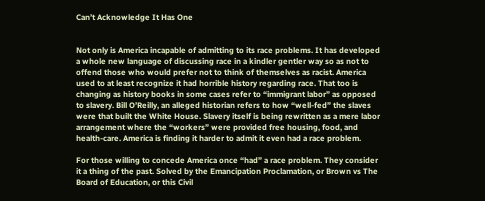Can’t Acknowledge It Has One


Not only is America incapable of admitting to its race problems. It has developed a whole new language of discussing race in a kindler gentler way so as not to offend those who would prefer not to think of themselves as racist. America used to at least recognize it had horrible history regarding race. That too is changing as history books in some cases refer to “immigrant labor” as opposed to slavery. Bill O’Reilly, an alleged historian refers to how “well-fed” the slaves were that built the White House. Slavery itself is being rewritten as a mere labor arrangement where the “workers” were provided free housing, food, and health-care. America is finding it harder to admit it even had a race problem.

For those willing to concede America once “had” a race problem. They consider it a thing of the past. Solved by the Emancipation Proclamation, or Brown vs The Board of Education, or this Civil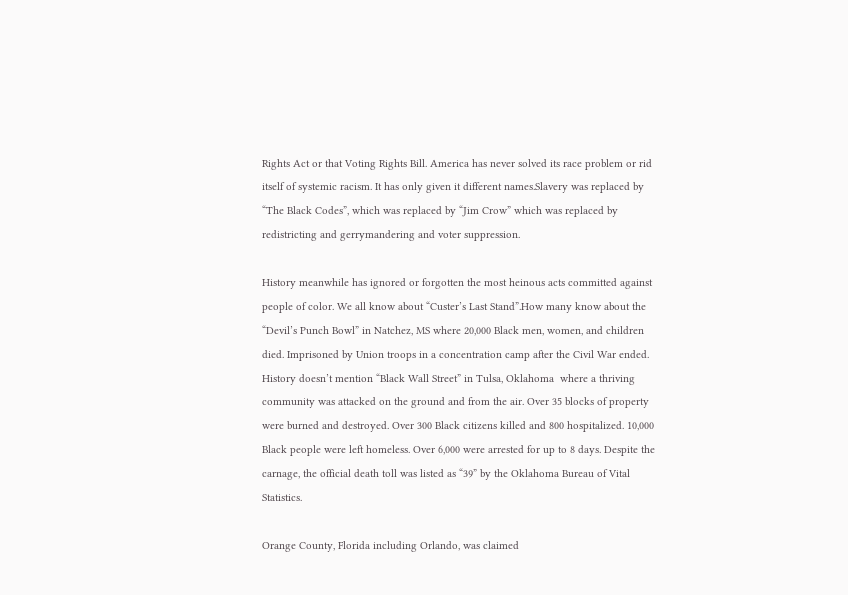Rights Act or that Voting Rights Bill. America has never solved its race problem or rid itself of systemic racism. It has only given it different names.Slavery was replaced by “The Black Codes”, which was replaced by “Jim Crow” which was replaced by redistricting and gerrymandering and voter suppression.

History meanwhile has ignored or forgotten the most heinous acts committed against people of color. We all know about “Custer’s Last Stand”.How many know about the “Devil’s Punch Bowl” in Natchez, MS where 20,000 Black men, women, and children died. Imprisoned by Union troops in a concentration camp after the Civil War ended. History doesn’t mention “Black Wall Street” in Tulsa, Oklahoma  where a thriving community was attacked on the ground and from the air. Over 35 blocks of property were burned and destroyed. Over 300 Black citizens killed and 800 hospitalized. 10,000 Black people were left homeless. Over 6,000 were arrested for up to 8 days. Despite the carnage, the official death toll was listed as “39” by the Oklahoma Bureau of Vital Statistics.

Orange County, Florida including Orlando, was claimed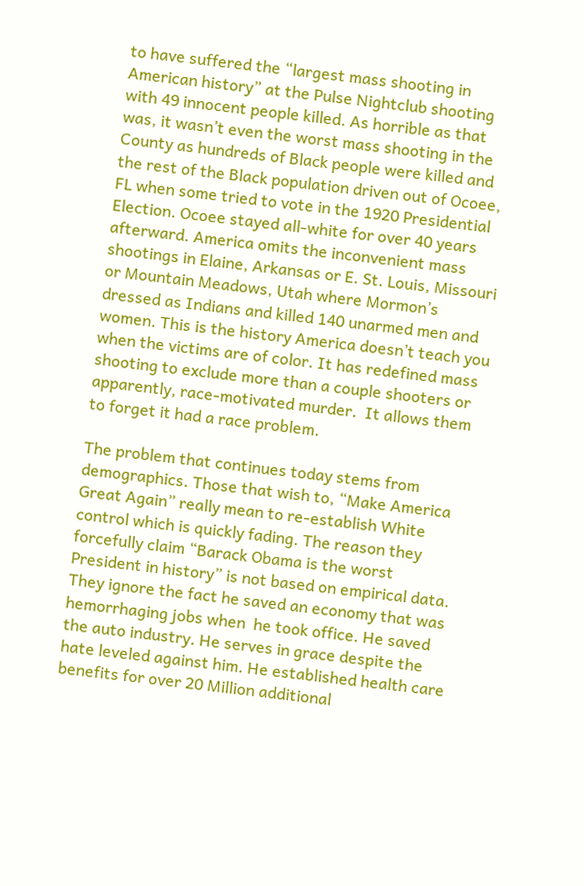to have suffered the “largest mass shooting in American history” at the Pulse Nightclub shooting with 49 innocent people killed. As horrible as that was, it wasn’t even the worst mass shooting in the County as hundreds of Black people were killed and the rest of the Black population driven out of Ocoee, FL when some tried to vote in the 1920 Presidential Election. Ocoee stayed all-white for over 40 years afterward. America omits the inconvenient mass shootings in Elaine, Arkansas or E. St. Louis, Missouri or Mountain Meadows, Utah where Mormon’s dressed as Indians and killed 140 unarmed men and women. This is the history America doesn’t teach you when the victims are of color. It has redefined mass shooting to exclude more than a couple shooters or apparently, race-motivated murder.  It allows them to forget it had a race problem.

The problem that continues today stems from demographics. Those that wish to, “Make America Great Again” really mean to re-establish White control which is quickly fading. The reason they forcefully claim “Barack Obama is the worst President in history” is not based on empirical data. They ignore the fact he saved an economy that was hemorrhaging jobs when  he took office. He saved the auto industry. He serves in grace despite the hate leveled against him. He established health care benefits for over 20 Million additional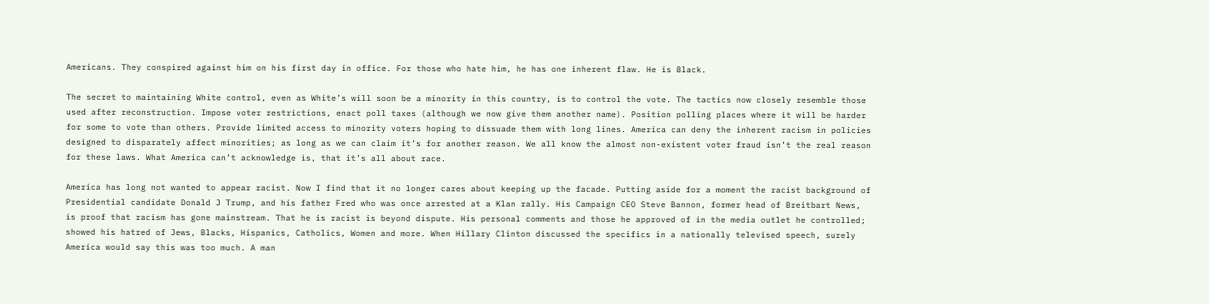Americans. They conspired against him on his first day in office. For those who hate him, he has one inherent flaw. He is Black.

The secret to maintaining White control, even as White’s will soon be a minority in this country, is to control the vote. The tactics now closely resemble those used after reconstruction. Impose voter restrictions, enact poll taxes (although we now give them another name). Position polling places where it will be harder for some to vote than others. Provide limited access to minority voters hoping to dissuade them with long lines. America can deny the inherent racism in policies designed to disparately affect minorities; as long as we can claim it’s for another reason. We all know the almost non-existent voter fraud isn’t the real reason for these laws. What America can’t acknowledge is, that it’s all about race.

America has long not wanted to appear racist. Now I find that it no longer cares about keeping up the facade. Putting aside for a moment the racist background of Presidential candidate Donald J Trump, and his father Fred who was once arrested at a Klan rally. His Campaign CEO Steve Bannon, former head of Breitbart News, is proof that racism has gone mainstream. That he is racist is beyond dispute. His personal comments and those he approved of in the media outlet he controlled; showed his hatred of Jews, Blacks, Hispanics, Catholics, Women and more. When Hillary Clinton discussed the specifics in a nationally televised speech, surely America would say this was too much. A man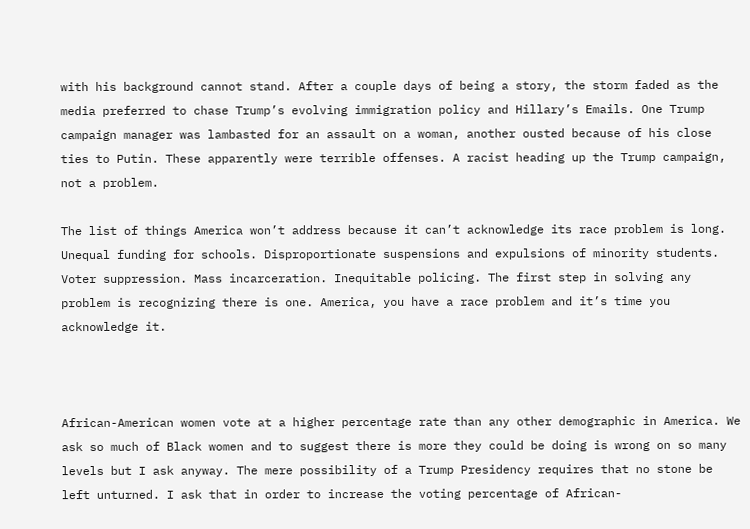with his background cannot stand. After a couple days of being a story, the storm faded as the media preferred to chase Trump’s evolving immigration policy and Hillary’s Emails. One Trump campaign manager was lambasted for an assault on a woman, another ousted because of his close ties to Putin. These apparently were terrible offenses. A racist heading up the Trump campaign, not a problem.

The list of things America won’t address because it can’t acknowledge its race problem is long. Unequal funding for schools. Disproportionate suspensions and expulsions of minority students. Voter suppression. Mass incarceration. Inequitable policing. The first step in solving any problem is recognizing there is one. America, you have a race problem and it’s time you acknowledge it.



African-American women vote at a higher percentage rate than any other demographic in America. We ask so much of Black women and to suggest there is more they could be doing is wrong on so many levels but I ask anyway. The mere possibility of a Trump Presidency requires that no stone be left unturned. I ask that in order to increase the voting percentage of African-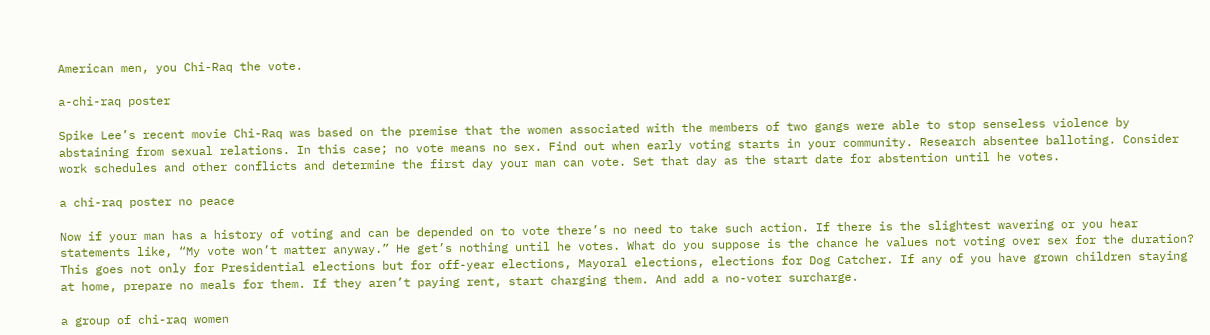American men, you Chi-Raq the vote.

a-chi-raq poster

Spike Lee’s recent movie Chi-Raq was based on the premise that the women associated with the members of two gangs were able to stop senseless violence by abstaining from sexual relations. In this case; no vote means no sex. Find out when early voting starts in your community. Research absentee balloting. Consider work schedules and other conflicts and determine the first day your man can vote. Set that day as the start date for abstention until he votes.

a chi-raq poster no peace

Now if your man has a history of voting and can be depended on to vote there’s no need to take such action. If there is the slightest wavering or you hear statements like, “My vote won’t matter anyway.” He get’s nothing until he votes. What do you suppose is the chance he values not voting over sex for the duration? This goes not only for Presidential elections but for off-year elections, Mayoral elections, elections for Dog Catcher. If any of you have grown children staying at home, prepare no meals for them. If they aren’t paying rent, start charging them. And add a no-voter surcharge.

a group of chi-raq women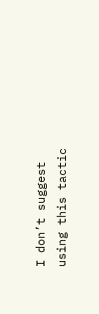I don’t suggest using this tactic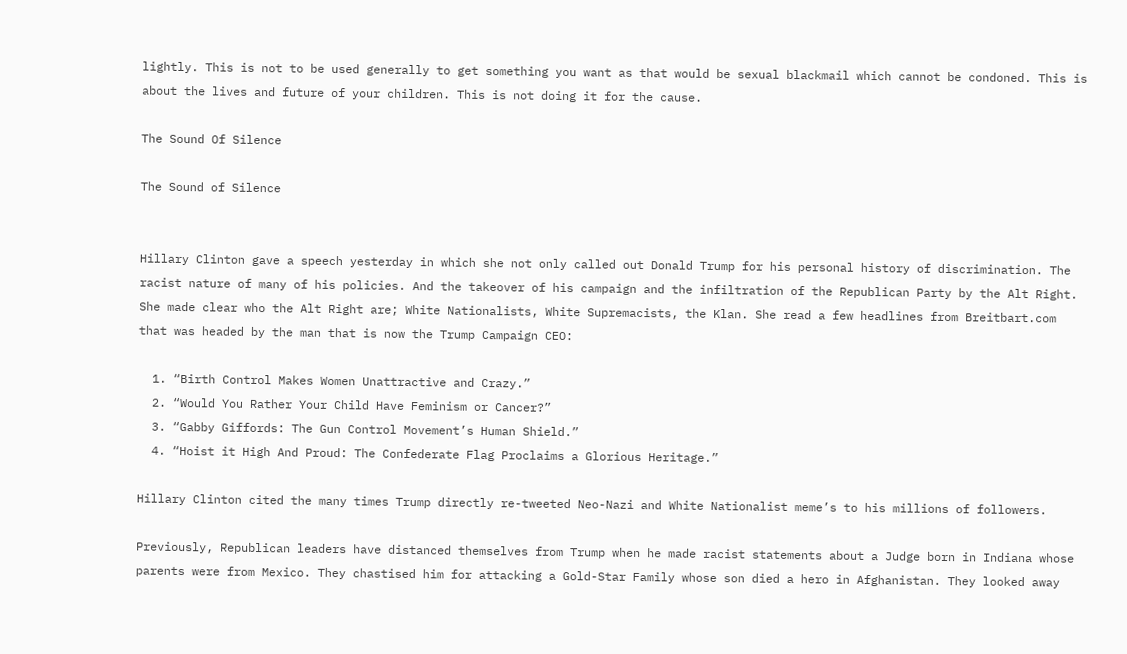lightly. This is not to be used generally to get something you want as that would be sexual blackmail which cannot be condoned. This is about the lives and future of your children. This is not doing it for the cause.

The Sound Of Silence

The Sound of Silence


Hillary Clinton gave a speech yesterday in which she not only called out Donald Trump for his personal history of discrimination. The racist nature of many of his policies. And the takeover of his campaign and the infiltration of the Republican Party by the Alt Right. She made clear who the Alt Right are; White Nationalists, White Supremacists, the Klan. She read a few headlines from Breitbart.com that was headed by the man that is now the Trump Campaign CEO:

  1. “Birth Control Makes Women Unattractive and Crazy.”
  2. “Would You Rather Your Child Have Feminism or Cancer?”
  3. “Gabby Giffords: The Gun Control Movement’s Human Shield.”
  4. “Hoist it High And Proud: The Confederate Flag Proclaims a Glorious Heritage.”

Hillary Clinton cited the many times Trump directly re-tweeted Neo-Nazi and White Nationalist meme’s to his millions of followers.

Previously, Republican leaders have distanced themselves from Trump when he made racist statements about a Judge born in Indiana whose parents were from Mexico. They chastised him for attacking a Gold-Star Family whose son died a hero in Afghanistan. They looked away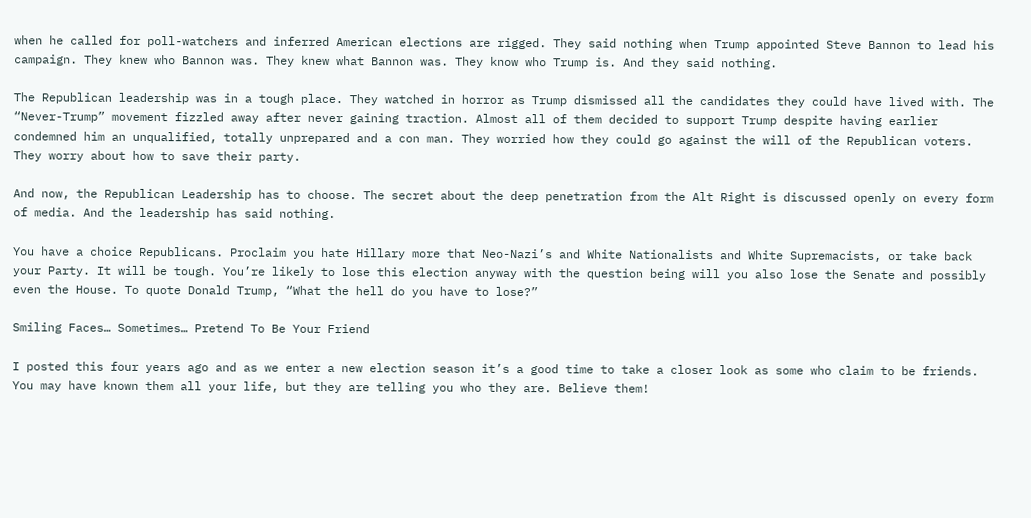when he called for poll-watchers and inferred American elections are rigged. They said nothing when Trump appointed Steve Bannon to lead his campaign. They knew who Bannon was. They knew what Bannon was. They know who Trump is. And they said nothing.

The Republican leadership was in a tough place. They watched in horror as Trump dismissed all the candidates they could have lived with. The “Never-Trump” movement fizzled away after never gaining traction. Almost all of them decided to support Trump despite having earlier condemned him an unqualified, totally unprepared and a con man. They worried how they could go against the will of the Republican voters. They worry about how to save their party.

And now, the Republican Leadership has to choose. The secret about the deep penetration from the Alt Right is discussed openly on every form of media. And the leadership has said nothing.

You have a choice Republicans. Proclaim you hate Hillary more that Neo-Nazi’s and White Nationalists and White Supremacists, or take back your Party. It will be tough. You’re likely to lose this election anyway with the question being will you also lose the Senate and possibly even the House. To quote Donald Trump, “What the hell do you have to lose?”

Smiling Faces… Sometimes… Pretend To Be Your Friend

I posted this four years ago and as we enter a new election season it’s a good time to take a closer look as some who claim to be friends. You may have known them all your life, but they are telling you who they are. Believe them!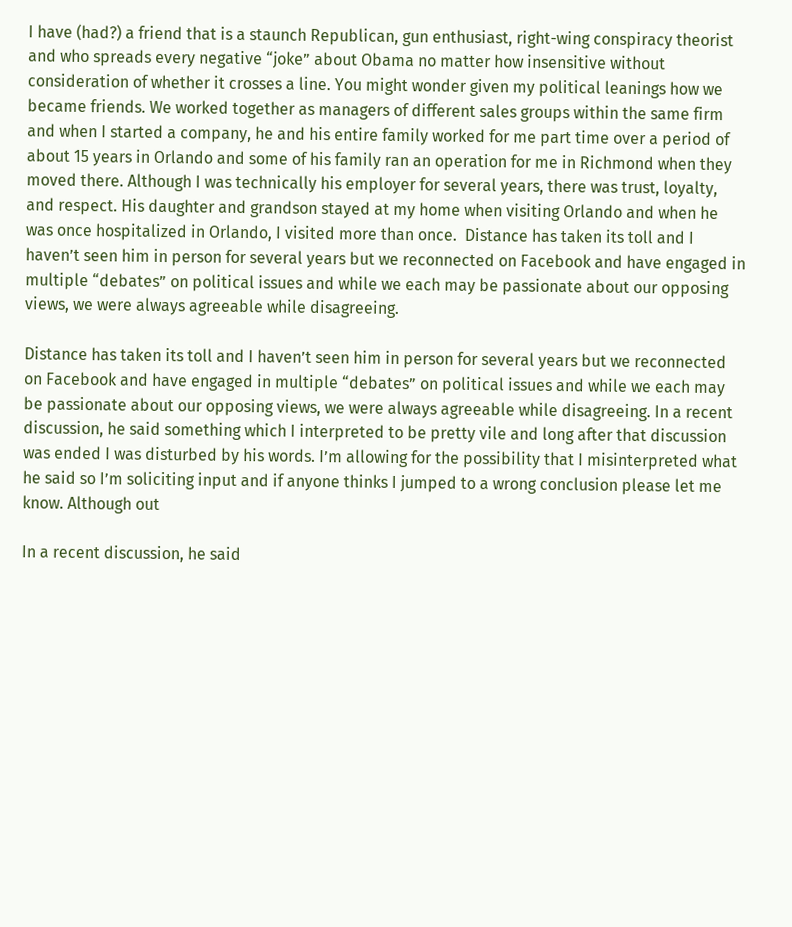I have (had?) a friend that is a staunch Republican, gun enthusiast, right-wing conspiracy theorist and who spreads every negative “joke” about Obama no matter how insensitive without consideration of whether it crosses a line. You might wonder given my political leanings how we became friends. We worked together as managers of different sales groups within the same firm and when I started a company, he and his entire family worked for me part time over a period of about 15 years in Orlando and some of his family ran an operation for me in Richmond when they moved there. Although I was technically his employer for several years, there was trust, loyalty, and respect. His daughter and grandson stayed at my home when visiting Orlando and when he was once hospitalized in Orlando, I visited more than once.  Distance has taken its toll and I haven’t seen him in person for several years but we reconnected on Facebook and have engaged in multiple “debates” on political issues and while we each may be passionate about our opposing views, we were always agreeable while disagreeing.

Distance has taken its toll and I haven’t seen him in person for several years but we reconnected on Facebook and have engaged in multiple “debates” on political issues and while we each may be passionate about our opposing views, we were always agreeable while disagreeing. In a recent discussion, he said something which I interpreted to be pretty vile and long after that discussion was ended I was disturbed by his words. I’m allowing for the possibility that I misinterpreted what he said so I’m soliciting input and if anyone thinks I jumped to a wrong conclusion please let me know. Although out

In a recent discussion, he said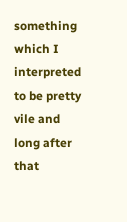something which I interpreted to be pretty vile and long after that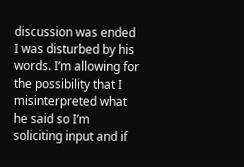discussion was ended I was disturbed by his words. I’m allowing for the possibility that I misinterpreted what he said so I’m soliciting input and if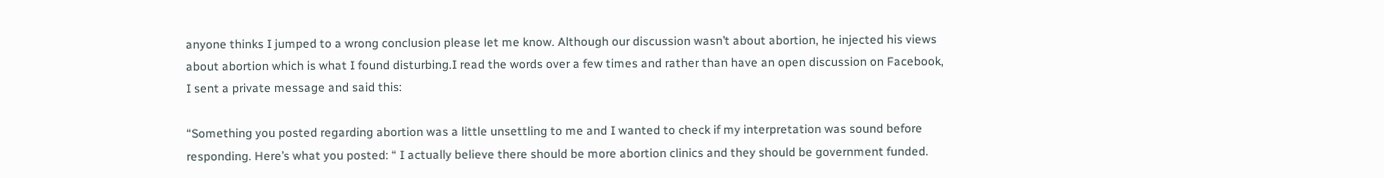anyone thinks I jumped to a wrong conclusion please let me know. Although our discussion wasn’t about abortion, he injected his views about abortion which is what I found disturbing.I read the words over a few times and rather than have an open discussion on Facebook, I sent a private message and said this:

“Something you posted regarding abortion was a little unsettling to me and I wanted to check if my interpretation was sound before responding. Here’s what you posted: “ I actually believe there should be more abortion clinics and they should be government funded.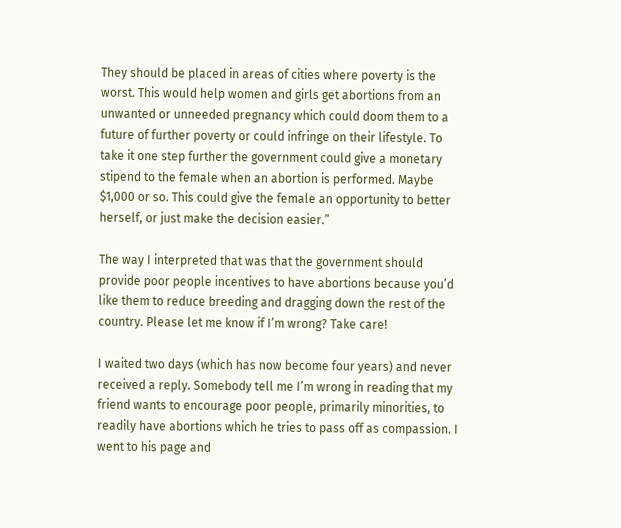They should be placed in areas of cities where poverty is the worst. This would help women and girls get abortions from an unwanted or unneeded pregnancy which could doom them to a future of further poverty or could infringe on their lifestyle. To take it one step further the government could give a monetary stipend to the female when an abortion is performed. Maybe $1,000 or so. This could give the female an opportunity to better herself, or just make the decision easier.”

The way I interpreted that was that the government should provide poor people incentives to have abortions because you’d like them to reduce breeding and dragging down the rest of the country. Please let me know if I’m wrong? Take care!

I waited two days (which has now become four years) and never received a reply. Somebody tell me I’m wrong in reading that my friend wants to encourage poor people, primarily minorities, to readily have abortions which he tries to pass off as compassion. I went to his page and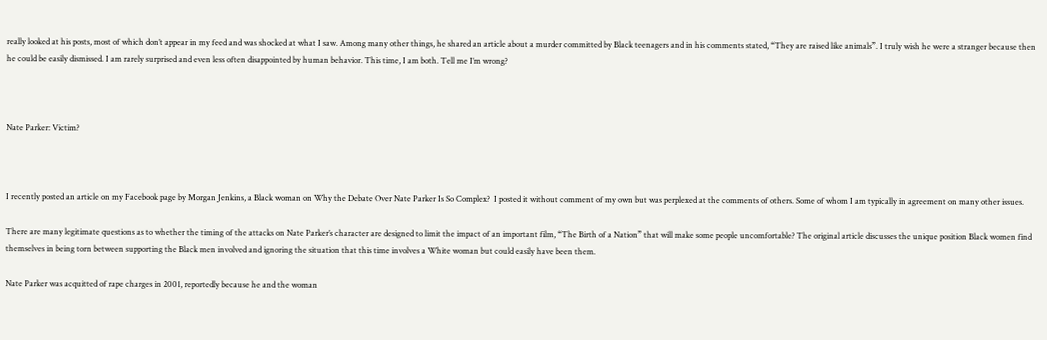really looked at his posts, most of which don’t appear in my feed and was shocked at what I saw. Among many other things, he shared an article about a murder committed by Black teenagers and in his comments stated, “They are raised like animals”. I truly wish he were a stranger because then he could be easily dismissed. I am rarely surprised and even less often disappointed by human behavior. This time, I am both. Tell me I’m wrong?



Nate Parker: Victim?



I recently posted an article on my Facebook page by Morgan Jenkins, a Black woman on Why the Debate Over Nate Parker Is So Complex?  I posted it without comment of my own but was perplexed at the comments of others. Some of whom I am typically in agreement on many other issues.

There are many legitimate questions as to whether the timing of the attacks on Nate Parker’s character are designed to limit the impact of an important film, “The Birth of a Nation” that will make some people uncomfortable? The original article discusses the unique position Black women find themselves in being torn between supporting the Black men involved and ignoring the situation that this time involves a White woman but could easily have been them.

Nate Parker was acquitted of rape charges in 2001, reportedly because he and the woman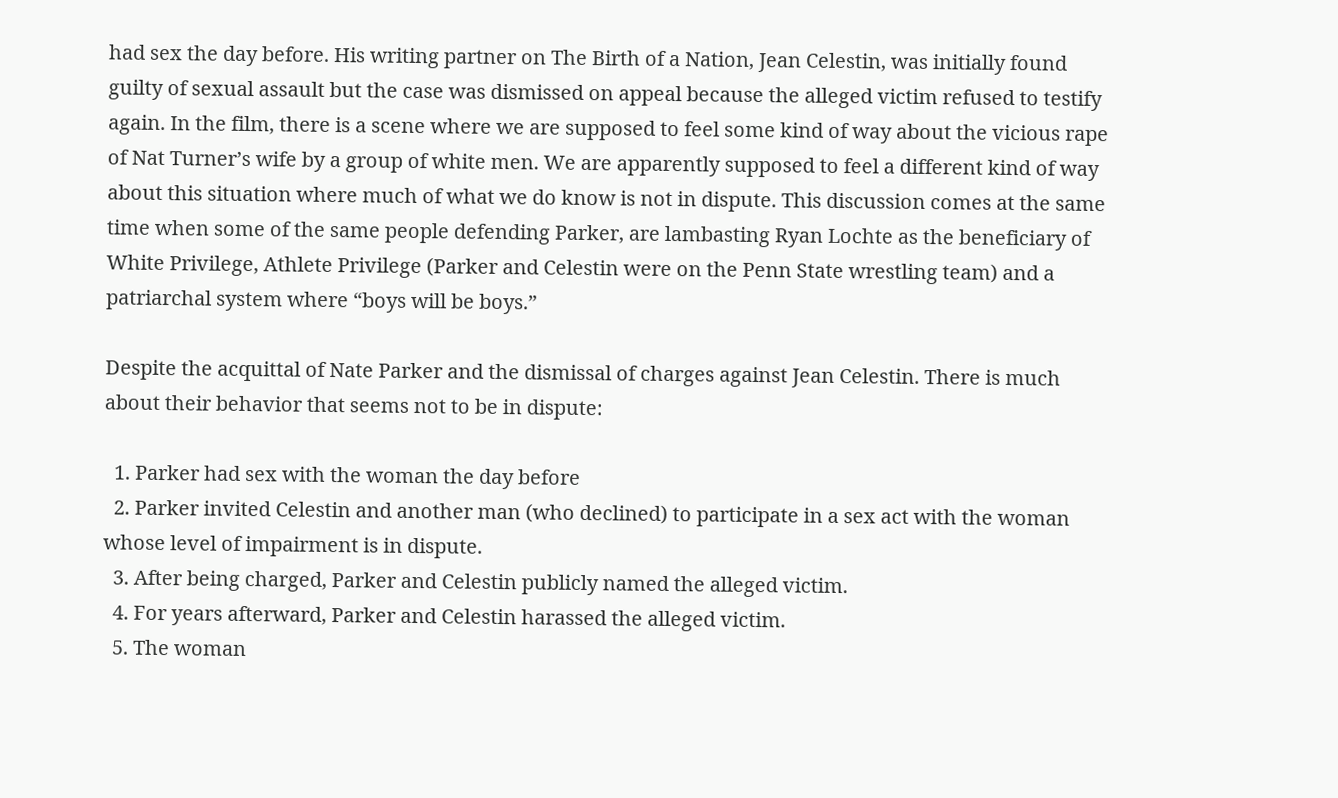had sex the day before. His writing partner on The Birth of a Nation, Jean Celestin, was initially found guilty of sexual assault but the case was dismissed on appeal because the alleged victim refused to testify again. In the film, there is a scene where we are supposed to feel some kind of way about the vicious rape of Nat Turner’s wife by a group of white men. We are apparently supposed to feel a different kind of way about this situation where much of what we do know is not in dispute. This discussion comes at the same time when some of the same people defending Parker, are lambasting Ryan Lochte as the beneficiary of White Privilege, Athlete Privilege (Parker and Celestin were on the Penn State wrestling team) and a patriarchal system where “boys will be boys.”

Despite the acquittal of Nate Parker and the dismissal of charges against Jean Celestin. There is much about their behavior that seems not to be in dispute:

  1. Parker had sex with the woman the day before
  2. Parker invited Celestin and another man (who declined) to participate in a sex act with the woman whose level of impairment is in dispute.
  3. After being charged, Parker and Celestin publicly named the alleged victim.
  4. For years afterward, Parker and Celestin harassed the alleged victim.
  5. The woman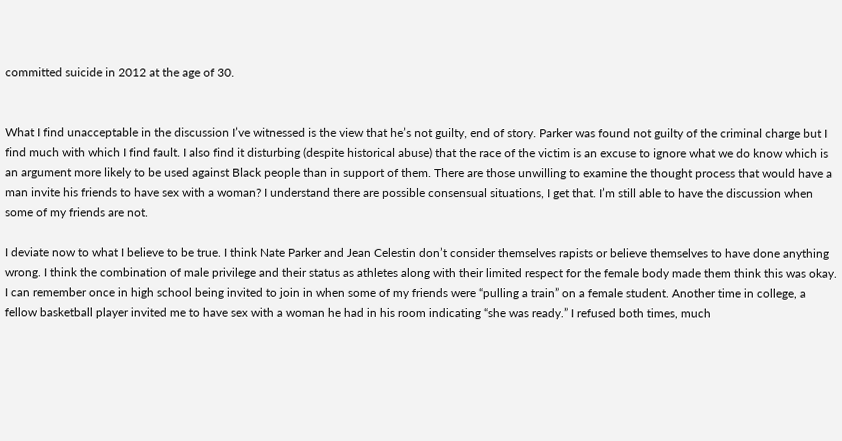committed suicide in 2012 at the age of 30.


What I find unacceptable in the discussion I’ve witnessed is the view that he’s not guilty, end of story. Parker was found not guilty of the criminal charge but I find much with which I find fault. I also find it disturbing (despite historical abuse) that the race of the victim is an excuse to ignore what we do know which is an argument more likely to be used against Black people than in support of them. There are those unwilling to examine the thought process that would have a man invite his friends to have sex with a woman? I understand there are possible consensual situations, I get that. I’m still able to have the discussion when some of my friends are not.

I deviate now to what I believe to be true. I think Nate Parker and Jean Celestin don’t consider themselves rapists or believe themselves to have done anything wrong. I think the combination of male privilege and their status as athletes along with their limited respect for the female body made them think this was okay. I can remember once in high school being invited to join in when some of my friends were “pulling a train” on a female student. Another time in college, a fellow basketball player invited me to have sex with a woman he had in his room indicating “she was ready.” I refused both times, much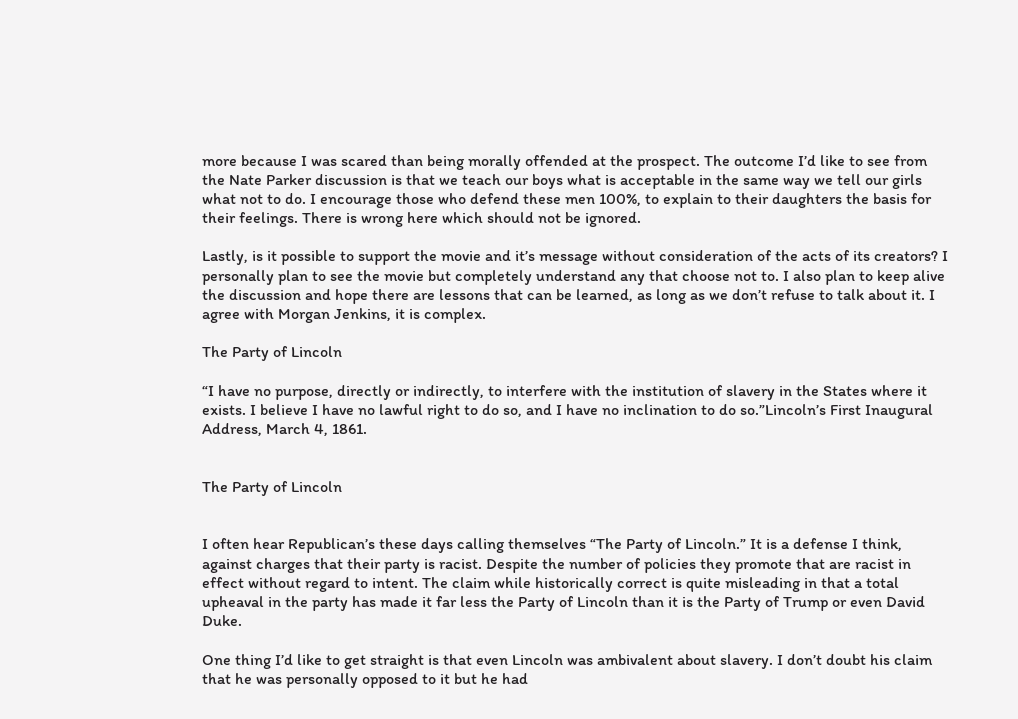more because I was scared than being morally offended at the prospect. The outcome I’d like to see from the Nate Parker discussion is that we teach our boys what is acceptable in the same way we tell our girls what not to do. I encourage those who defend these men 100%, to explain to their daughters the basis for their feelings. There is wrong here which should not be ignored.

Lastly, is it possible to support the movie and it’s message without consideration of the acts of its creators? I personally plan to see the movie but completely understand any that choose not to. I also plan to keep alive the discussion and hope there are lessons that can be learned, as long as we don’t refuse to talk about it. I agree with Morgan Jenkins, it is complex.

The Party of Lincoln

“I have no purpose, directly or indirectly, to interfere with the institution of slavery in the States where it exists. I believe I have no lawful right to do so, and I have no inclination to do so.”Lincoln’s First Inaugural Address, March 4, 1861.


The Party of Lincoln


I often hear Republican’s these days calling themselves “The Party of Lincoln.” It is a defense I think, against charges that their party is racist. Despite the number of policies they promote that are racist in effect without regard to intent. The claim while historically correct is quite misleading in that a total upheaval in the party has made it far less the Party of Lincoln than it is the Party of Trump or even David Duke.

One thing I’d like to get straight is that even Lincoln was ambivalent about slavery. I don’t doubt his claim that he was personally opposed to it but he had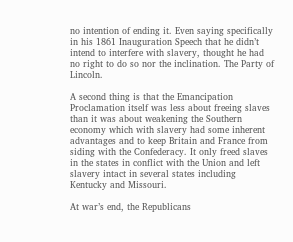no intention of ending it. Even saying specifically in his 1861 Inauguration Speech that he didn’t intend to interfere with slavery, thought he had no right to do so nor the inclination. The Party of Lincoln.

A second thing is that the Emancipation Proclamation itself was less about freeing slaves than it was about weakening the Southern economy which with slavery had some inherent advantages and to keep Britain and France from siding with the Confederacy. It only freed slaves in the states in conflict with the Union and left slavery intact in several states including Kentucky and Missouri.

At war’s end, the Republicans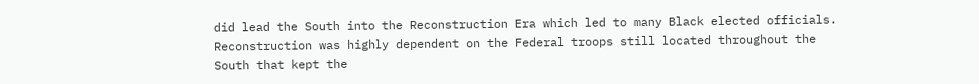did lead the South into the Reconstruction Era which led to many Black elected officials. Reconstruction was highly dependent on the Federal troops still located throughout the South that kept the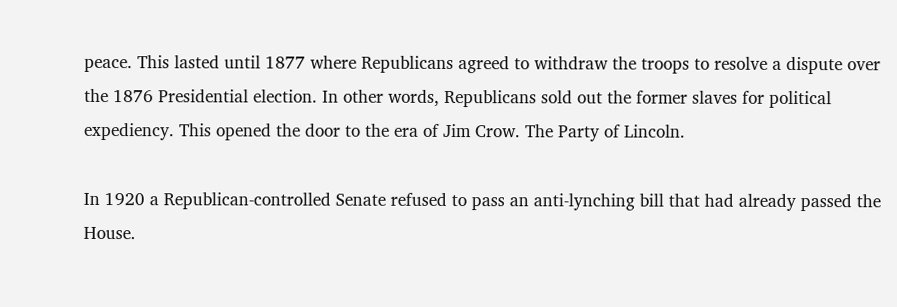peace. This lasted until 1877 where Republicans agreed to withdraw the troops to resolve a dispute over the 1876 Presidential election. In other words, Republicans sold out the former slaves for political expediency. This opened the door to the era of Jim Crow. The Party of Lincoln.

In 1920 a Republican-controlled Senate refused to pass an anti-lynching bill that had already passed the House.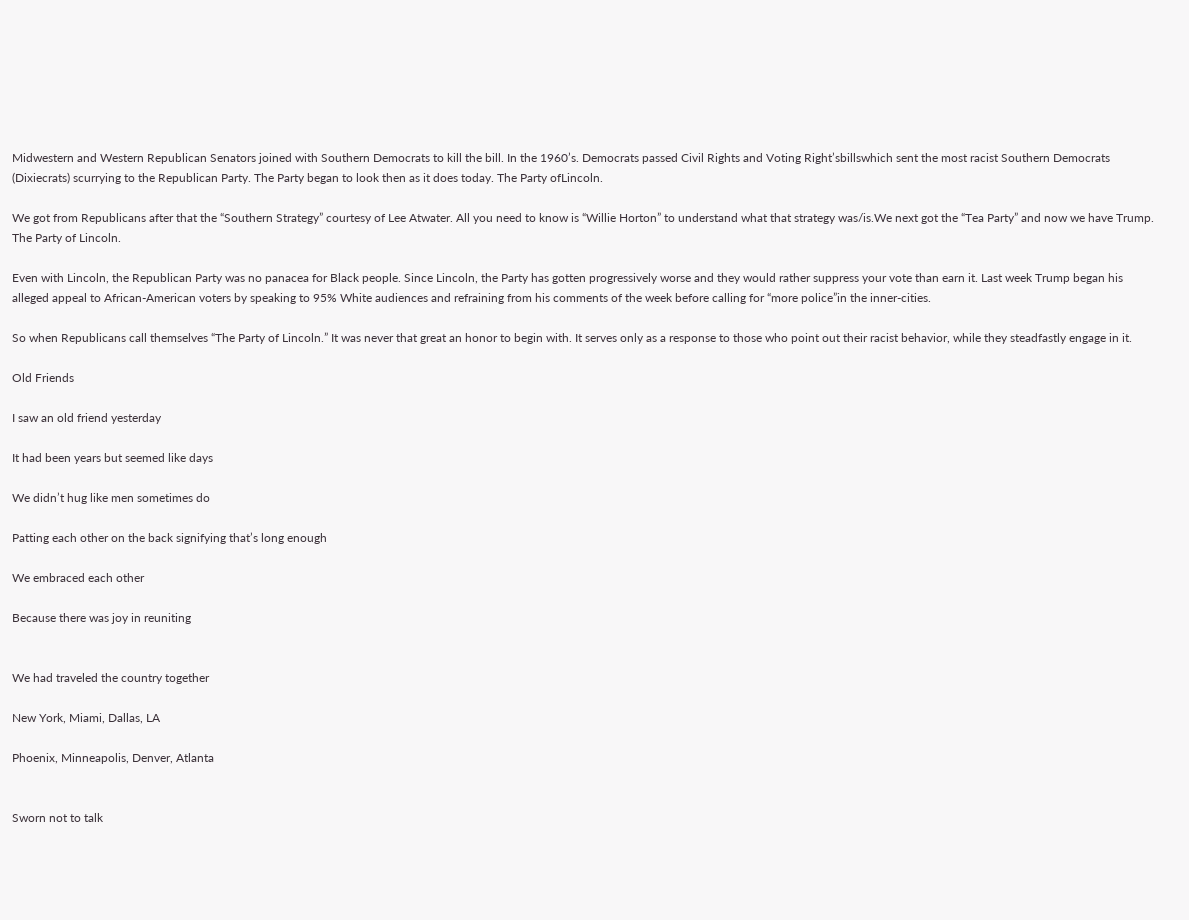Midwestern and Western Republican Senators joined with Southern Democrats to kill the bill. In the 1960’s. Democrats passed Civil Rights and Voting Right’sbillswhich sent the most racist Southern Democrats (Dixiecrats) scurrying to the Republican Party. The Party began to look then as it does today. The Party ofLincoln.

We got from Republicans after that the “Southern Strategy” courtesy of Lee Atwater. All you need to know is “Willie Horton” to understand what that strategy was/is.We next got the “Tea Party” and now we have Trump. The Party of Lincoln.

Even with Lincoln, the Republican Party was no panacea for Black people. Since Lincoln, the Party has gotten progressively worse and they would rather suppress your vote than earn it. Last week Trump began his alleged appeal to African-American voters by speaking to 95% White audiences and refraining from his comments of the week before calling for “more police”in the inner-cities.

So when Republicans call themselves “The Party of Lincoln.” It was never that great an honor to begin with. It serves only as a response to those who point out their racist behavior, while they steadfastly engage in it.

Old Friends

I saw an old friend yesterday

It had been years but seemed like days

We didn’t hug like men sometimes do

Patting each other on the back signifying that’s long enough

We embraced each other

Because there was joy in reuniting


We had traveled the country together

New York, Miami, Dallas, LA

Phoenix, Minneapolis, Denver, Atlanta


Sworn not to talk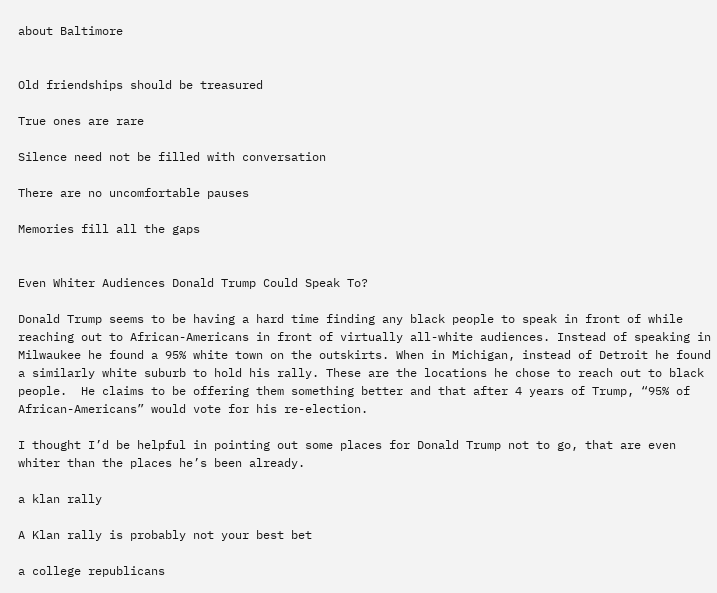about Baltimore


Old friendships should be treasured

True ones are rare

Silence need not be filled with conversation

There are no uncomfortable pauses

Memories fill all the gaps


Even Whiter Audiences Donald Trump Could Speak To?

Donald Trump seems to be having a hard time finding any black people to speak in front of while reaching out to African-Americans in front of virtually all-white audiences. Instead of speaking in Milwaukee he found a 95% white town on the outskirts. When in Michigan, instead of Detroit he found a similarly white suburb to hold his rally. These are the locations he chose to reach out to black people.  He claims to be offering them something better and that after 4 years of Trump, “95% of African-Americans” would vote for his re-election.

I thought I’d be helpful in pointing out some places for Donald Trump not to go, that are even whiter than the places he’s been already.

a klan rally

A Klan rally is probably not your best bet

a college republicans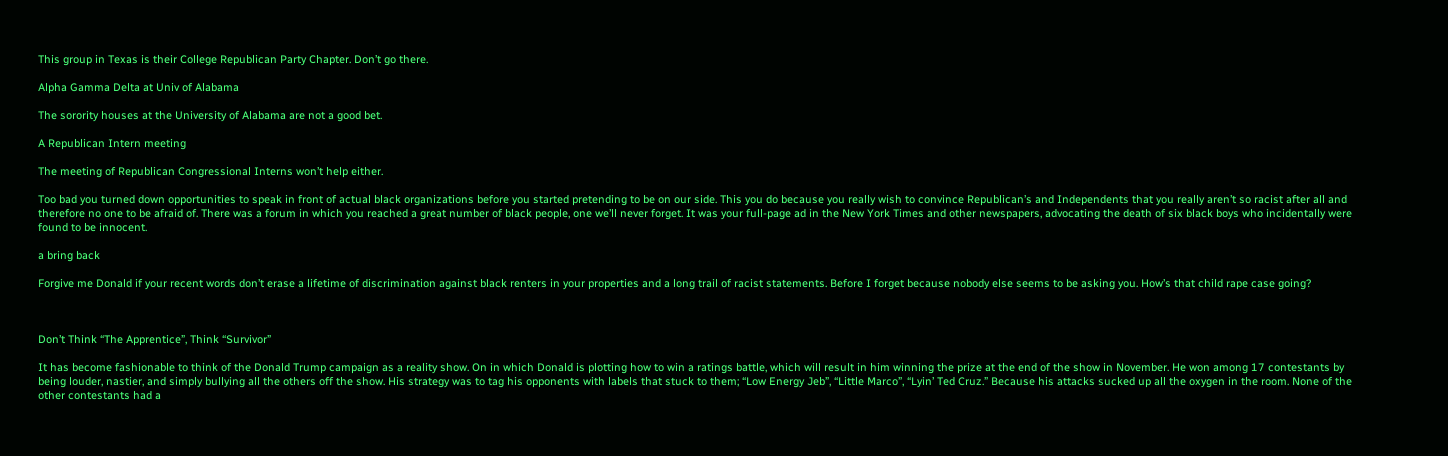This group in Texas is their College Republican Party Chapter. Don’t go there.

Alpha Gamma Delta at Univ of Alabama

The sorority houses at the University of Alabama are not a good bet.

A Republican Intern meeting

The meeting of Republican Congressional Interns won’t help either.

Too bad you turned down opportunities to speak in front of actual black organizations before you started pretending to be on our side. This you do because you really wish to convince Republican’s and Independents that you really aren’t so racist after all and therefore no one to be afraid of. There was a forum in which you reached a great number of black people, one we’ll never forget. It was your full-page ad in the New York Times and other newspapers, advocating the death of six black boys who incidentally were found to be innocent.

a bring back

Forgive me Donald if your recent words don’t erase a lifetime of discrimination against black renters in your properties and a long trail of racist statements. Before I forget because nobody else seems to be asking you. How’s that child rape case going?



Don’t Think “The Apprentice”, Think “Survivor”

It has become fashionable to think of the Donald Trump campaign as a reality show. On in which Donald is plotting how to win a ratings battle, which will result in him winning the prize at the end of the show in November. He won among 17 contestants by being louder, nastier, and simply bullying all the others off the show. His strategy was to tag his opponents with labels that stuck to them; “Low Energy Jeb”, “Little Marco”, “Lyin’ Ted Cruz.” Because his attacks sucked up all the oxygen in the room. None of the other contestants had a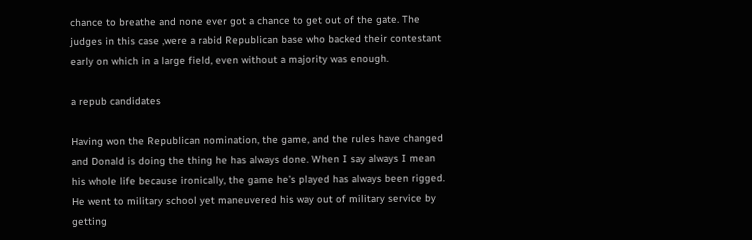chance to breathe and none ever got a chance to get out of the gate. The judges in this case ,were a rabid Republican base who backed their contestant early on which in a large field, even without a majority was enough.

a repub candidates

Having won the Republican nomination, the game, and the rules have changed and Donald is doing the thing he has always done. When I say always I mean his whole life because ironically, the game he’s played has always been rigged. He went to military school yet maneuvered his way out of military service by getting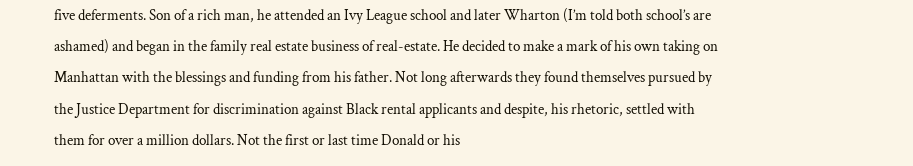five deferments. Son of a rich man, he attended an Ivy League school and later Wharton (I’m told both school’s are ashamed) and began in the family real estate business of real-estate. He decided to make a mark of his own taking on Manhattan with the blessings and funding from his father. Not long afterwards they found themselves pursued by the Justice Department for discrimination against Black rental applicants and despite, his rhetoric, settled with them for over a million dollars. Not the first or last time Donald or his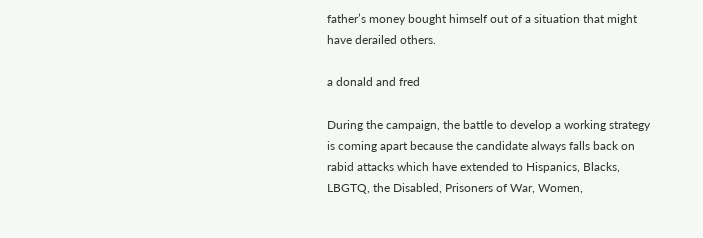father’s money bought himself out of a situation that might have derailed others.

a donald and fred

During the campaign, the battle to develop a working strategy is coming apart because the candidate always falls back on rabid attacks which have extended to Hispanics, Blacks, LBGTQ, the Disabled, Prisoners of War, Women,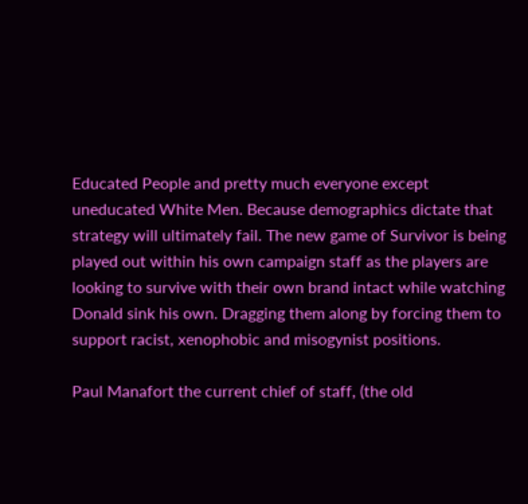Educated People and pretty much everyone except uneducated White Men. Because demographics dictate that strategy will ultimately fail. The new game of Survivor is being played out within his own campaign staff as the players are looking to survive with their own brand intact while watching Donald sink his own. Dragging them along by forcing them to support racist, xenophobic and misogynist positions.

Paul Manafort the current chief of staff, (the old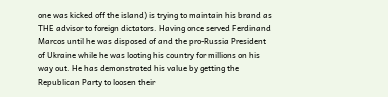one was kicked off the island) is trying to maintain his brand as THE advisor to foreign dictators. Having once served Ferdinand Marcos until he was disposed of and the pro-Russia President of Ukraine while he was looting his country for millions on his way out. He has demonstrated his value by getting the Republican Party to loosen their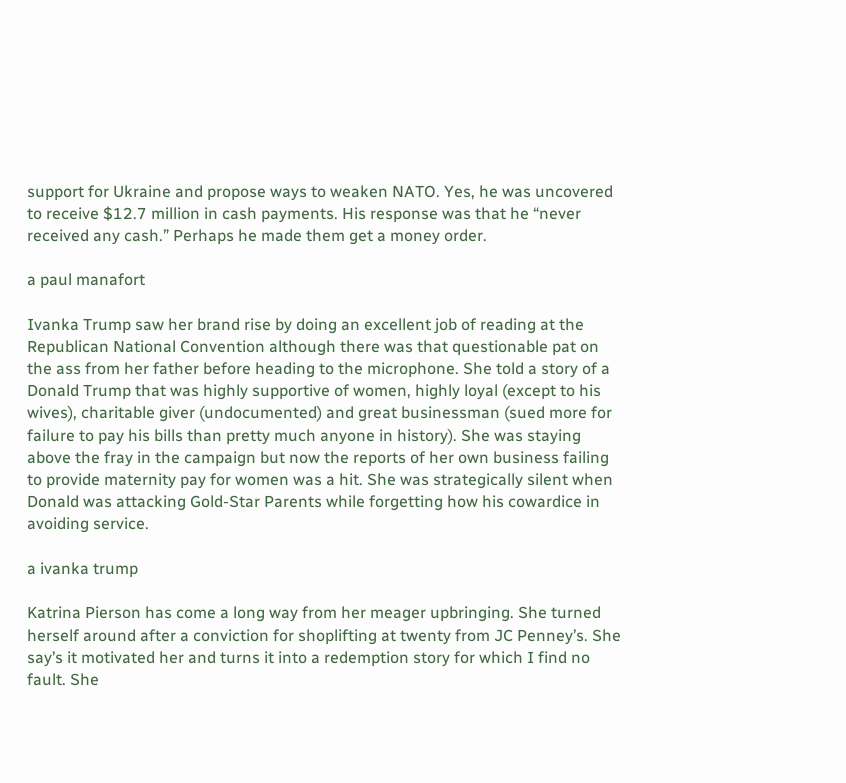support for Ukraine and propose ways to weaken NATO. Yes, he was uncovered to receive $12.7 million in cash payments. His response was that he “never received any cash.” Perhaps he made them get a money order.

a paul manafort

Ivanka Trump saw her brand rise by doing an excellent job of reading at the Republican National Convention although there was that questionable pat on the ass from her father before heading to the microphone. She told a story of a Donald Trump that was highly supportive of women, highly loyal (except to his wives), charitable giver (undocumented) and great businessman (sued more for failure to pay his bills than pretty much anyone in history). She was staying above the fray in the campaign but now the reports of her own business failing to provide maternity pay for women was a hit. She was strategically silent when Donald was attacking Gold-Star Parents while forgetting how his cowardice in avoiding service.

a ivanka trump

Katrina Pierson has come a long way from her meager upbringing. She turned herself around after a conviction for shoplifting at twenty from JC Penney’s. She say’s it motivated her and turns it into a redemption story for which I find no fault. She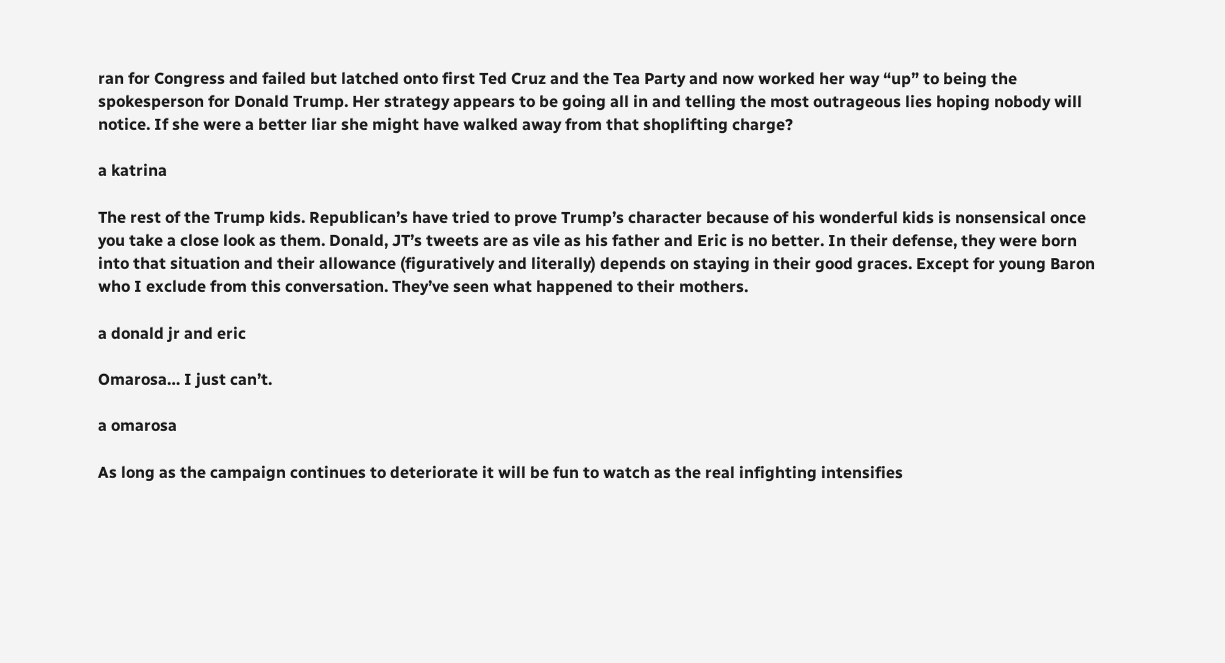ran for Congress and failed but latched onto first Ted Cruz and the Tea Party and now worked her way “up” to being the spokesperson for Donald Trump. Her strategy appears to be going all in and telling the most outrageous lies hoping nobody will notice. If she were a better liar she might have walked away from that shoplifting charge?

a katrina

The rest of the Trump kids. Republican’s have tried to prove Trump’s character because of his wonderful kids is nonsensical once you take a close look as them. Donald, JT’s tweets are as vile as his father and Eric is no better. In their defense, they were born into that situation and their allowance (figuratively and literally) depends on staying in their good graces. Except for young Baron who I exclude from this conversation. They’ve seen what happened to their mothers.

a donald jr and eric

Omarosa… I just can’t.

a omarosa

As long as the campaign continues to deteriorate it will be fun to watch as the real infighting intensifies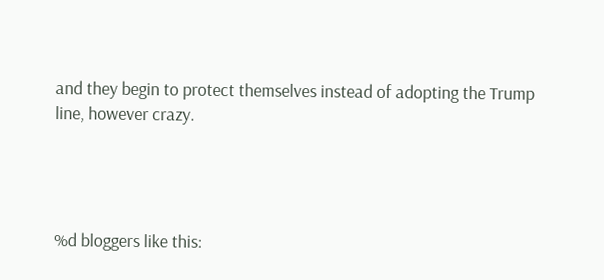and they begin to protect themselves instead of adopting the Trump line, however crazy.




%d bloggers like this: